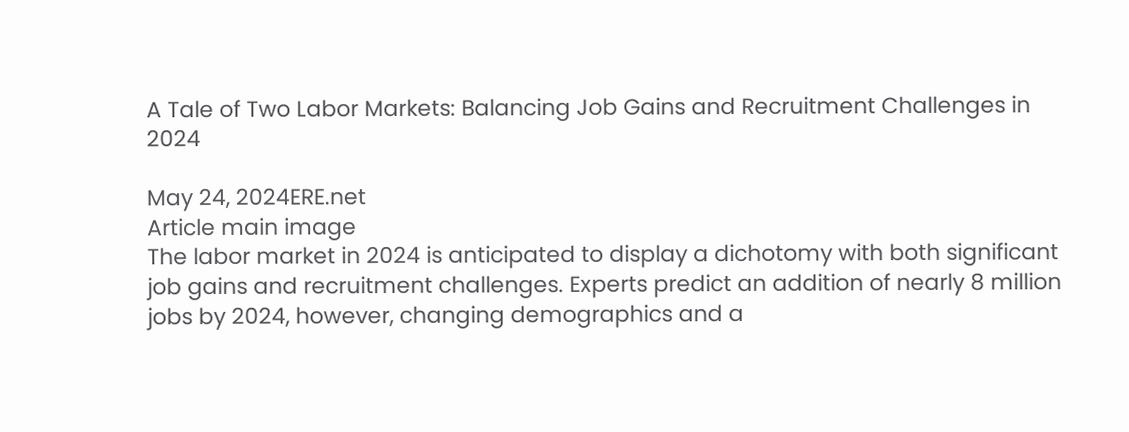A Tale of Two Labor Markets: Balancing Job Gains and Recruitment Challenges in 2024

May 24, 2024ERE.net
Article main image
The labor market in 2024 is anticipated to display a dichotomy with both significant job gains and recruitment challenges. Experts predict an addition of nearly 8 million jobs by 2024, however, changing demographics and a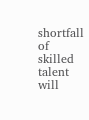shortfall of skilled talent will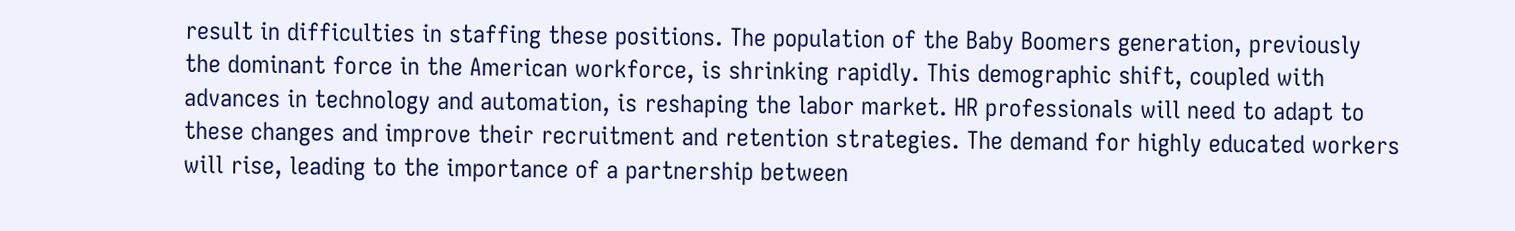result in difficulties in staffing these positions. The population of the Baby Boomers generation, previously the dominant force in the American workforce, is shrinking rapidly. This demographic shift, coupled with advances in technology and automation, is reshaping the labor market. HR professionals will need to adapt to these changes and improve their recruitment and retention strategies. The demand for highly educated workers will rise, leading to the importance of a partnership between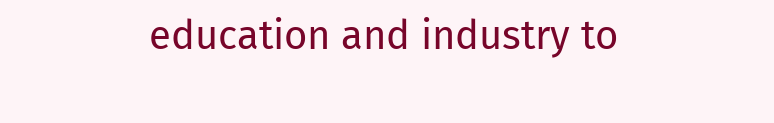education and industry to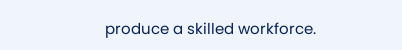produce a skilled workforce.